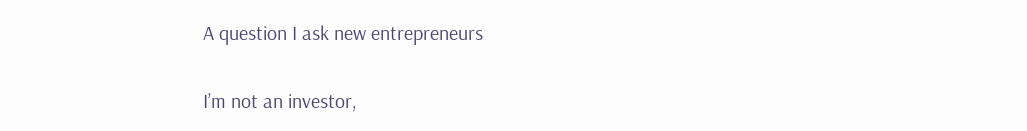A question I ask new entrepreneurs

I’m not an investor,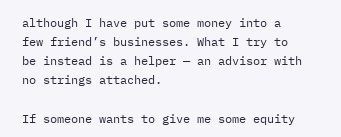although I have put some money into a few friend’s businesses. What I try to be instead is a helper — an advisor with no strings attached.

If someone wants to give me some equity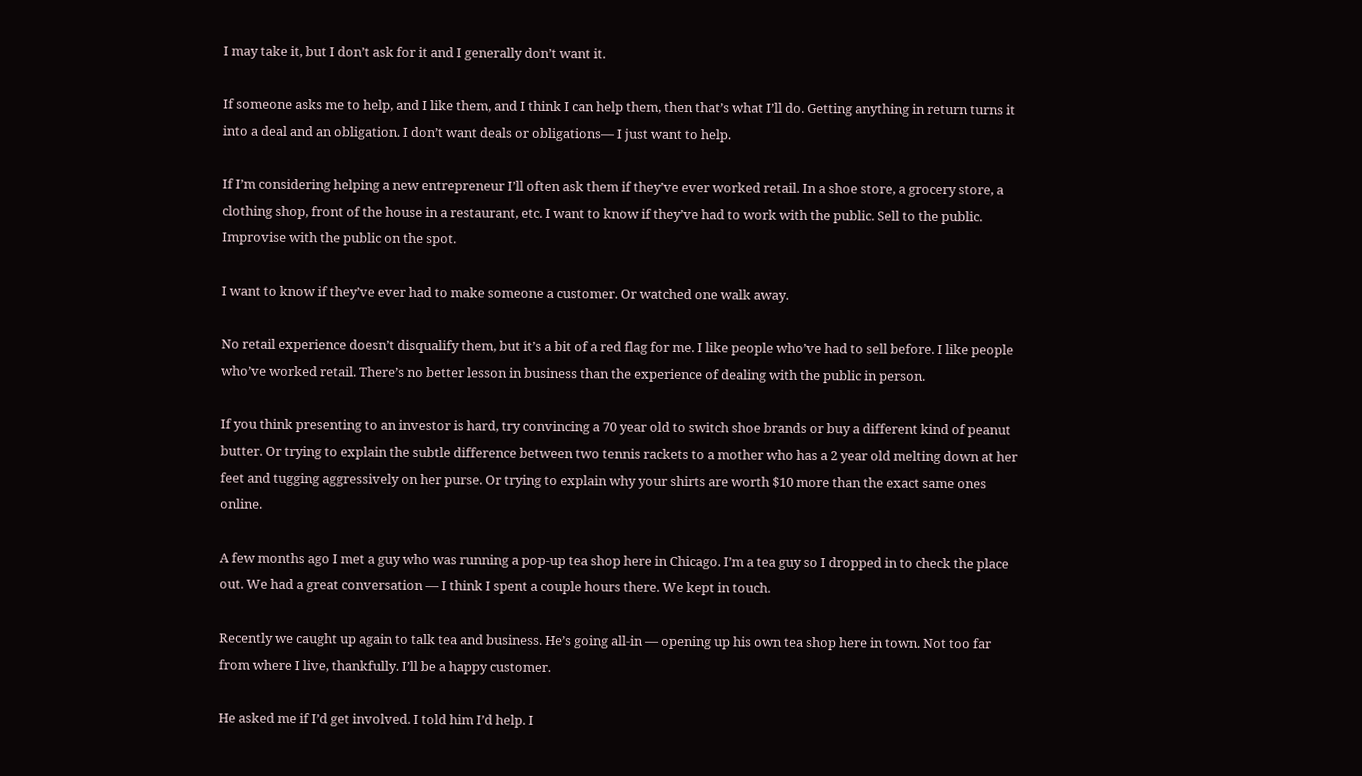I may take it, but I don’t ask for it and I generally don’t want it.

If someone asks me to help, and I like them, and I think I can help them, then that’s what I’ll do. Getting anything in return turns it into a deal and an obligation. I don’t want deals or obligations— I just want to help.

If I’m considering helping a new entrepreneur I’ll often ask them if they’ve ever worked retail. In a shoe store, a grocery store, a clothing shop, front of the house in a restaurant, etc. I want to know if they’ve had to work with the public. Sell to the public. Improvise with the public on the spot.

I want to know if they’ve ever had to make someone a customer. Or watched one walk away.

No retail experience doesn’t disqualify them, but it’s a bit of a red flag for me. I like people who’ve had to sell before. I like people who’ve worked retail. There’s no better lesson in business than the experience of dealing with the public in person.

If you think presenting to an investor is hard, try convincing a 70 year old to switch shoe brands or buy a different kind of peanut butter. Or trying to explain the subtle difference between two tennis rackets to a mother who has a 2 year old melting down at her feet and tugging aggressively on her purse. Or trying to explain why your shirts are worth $10 more than the exact same ones online.

A few months ago I met a guy who was running a pop-up tea shop here in Chicago. I’m a tea guy so I dropped in to check the place out. We had a great conversation — I think I spent a couple hours there. We kept in touch.

Recently we caught up again to talk tea and business. He’s going all-in — opening up his own tea shop here in town. Not too far from where I live, thankfully. I’ll be a happy customer.

He asked me if I’d get involved. I told him I’d help. I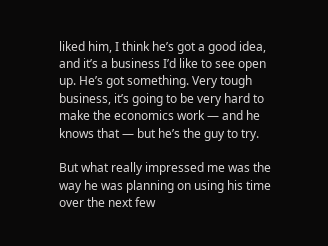liked him, I think he’s got a good idea, and it’s a business I’d like to see open up. He’s got something. Very tough business, it’s going to be very hard to make the economics work — and he knows that — but he’s the guy to try.

But what really impressed me was the way he was planning on using his time over the next few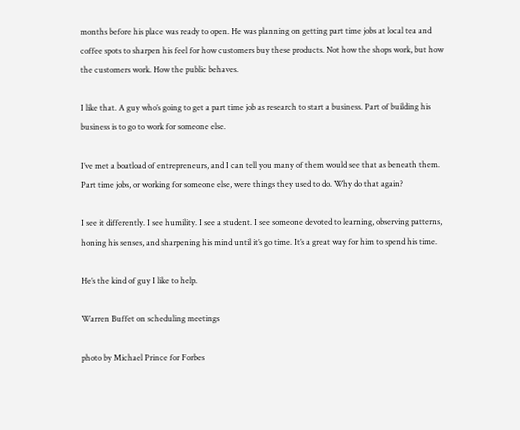months before his place was ready to open. He was planning on getting part time jobs at local tea and coffee spots to sharpen his feel for how customers buy these products. Not how the shops work, but how the customers work. How the public behaves.

I like that. A guy who’s going to get a part time job as research to start a business. Part of building his business is to go to work for someone else.

I’ve met a boatload of entrepreneurs, and I can tell you many of them would see that as beneath them. Part time jobs, or working for someone else, were things they used to do. Why do that again?

I see it differently. I see humility. I see a student. I see someone devoted to learning, observing patterns, honing his senses, and sharpening his mind until it’s go time. It’s a great way for him to spend his time.

He’s the kind of guy I like to help.

Warren Buffet on scheduling meetings

photo by Michael Prince for Forbes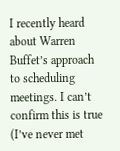I recently heard about Warren Buffet’s approach to scheduling meetings. I can’t confirm this is true (I’ve never met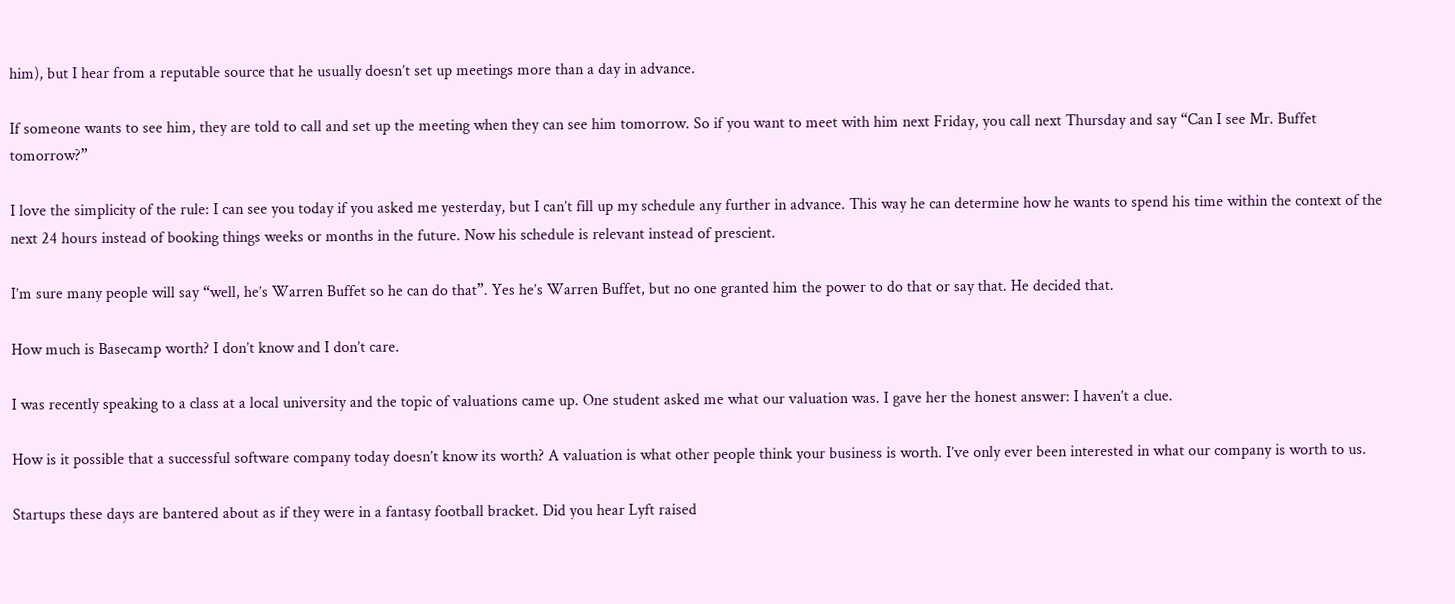him), but I hear from a reputable source that he usually doesn’t set up meetings more than a day in advance.

If someone wants to see him, they are told to call and set up the meeting when they can see him tomorrow. So if you want to meet with him next Friday, you call next Thursday and say “Can I see Mr. Buffet tomorrow?”

I love the simplicity of the rule: I can see you today if you asked me yesterday, but I can’t fill up my schedule any further in advance. This way he can determine how he wants to spend his time within the context of the next 24 hours instead of booking things weeks or months in the future. Now his schedule is relevant instead of prescient.

I’m sure many people will say “well, he’s Warren Buffet so he can do that”. Yes he’s Warren Buffet, but no one granted him the power to do that or say that. He decided that.

How much is Basecamp worth? I don’t know and I don’t care.

I was recently speaking to a class at a local university and the topic of valuations came up. One student asked me what our valuation was. I gave her the honest answer: I haven’t a clue.

How is it possible that a successful software company today doesn’t know its worth? A valuation is what other people think your business is worth. I’ve only ever been interested in what our company is worth to us.

Startups these days are bantered about as if they were in a fantasy football bracket. Did you hear Lyft raised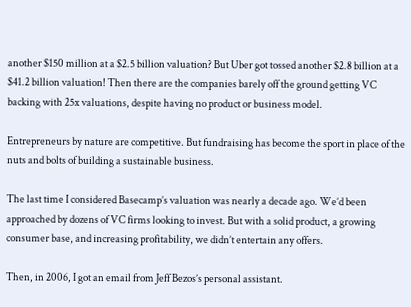another $150 million at a $2.5 billion valuation? But Uber got tossed another $2.8 billion at a $41.2 billion valuation! Then there are the companies barely off the ground getting VC backing with 25x valuations, despite having no product or business model.

Entrepreneurs by nature are competitive. But fundraising has become the sport in place of the nuts and bolts of building a sustainable business.

The last time I considered Basecamp’s valuation was nearly a decade ago. We’d been approached by dozens of VC firms looking to invest. But with a solid product, a growing consumer base, and increasing profitability, we didn’t entertain any offers.

Then, in 2006, I got an email from Jeff Bezos’s personal assistant.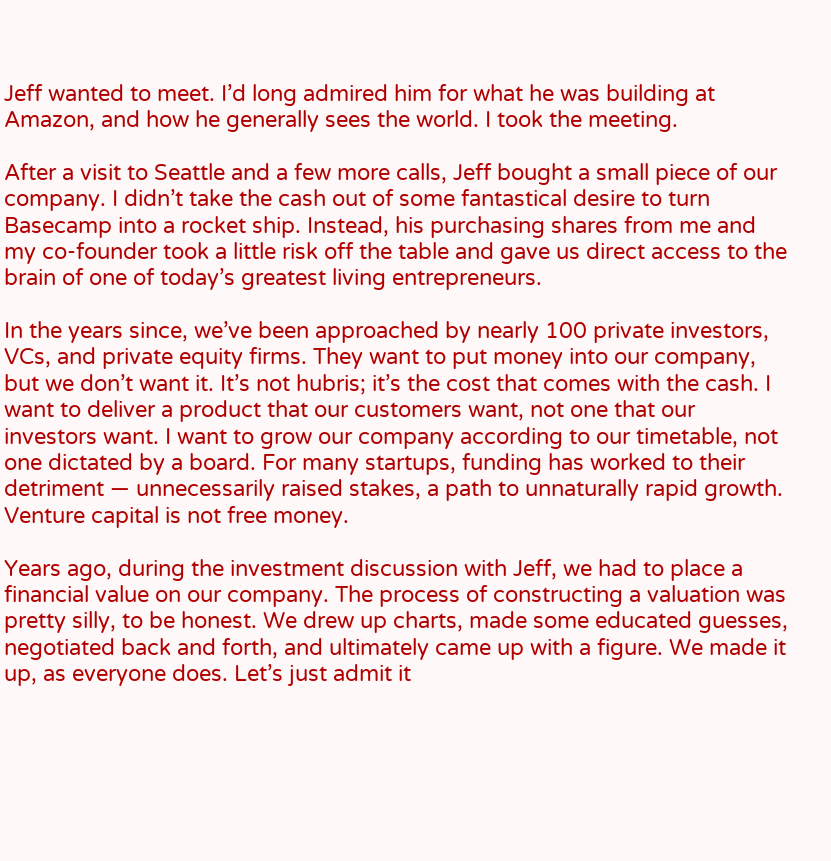Jeff wanted to meet. I’d long admired him for what he was building at Amazon, and how he generally sees the world. I took the meeting.

After a visit to Seattle and a few more calls, Jeff bought a small piece of our company. I didn’t take the cash out of some fantastical desire to turn Basecamp into a rocket ship. Instead, his purchasing shares from me and my co-founder took a little risk off the table and gave us direct access to the brain of one of today’s greatest living entrepreneurs.

In the years since, we’ve been approached by nearly 100 private investors, VCs, and private equity firms. They want to put money into our company, but we don’t want it. It’s not hubris; it’s the cost that comes with the cash. I want to deliver a product that our customers want, not one that our investors want. I want to grow our company according to our timetable, not one dictated by a board. For many startups, funding has worked to their detriment — unnecessarily raised stakes, a path to unnaturally rapid growth. Venture capital is not free money.

Years ago, during the investment discussion with Jeff, we had to place a financial value on our company. The process of constructing a valuation was pretty silly, to be honest. We drew up charts, made some educated guesses, negotiated back and forth, and ultimately came up with a figure. We made it up, as everyone does. Let’s just admit it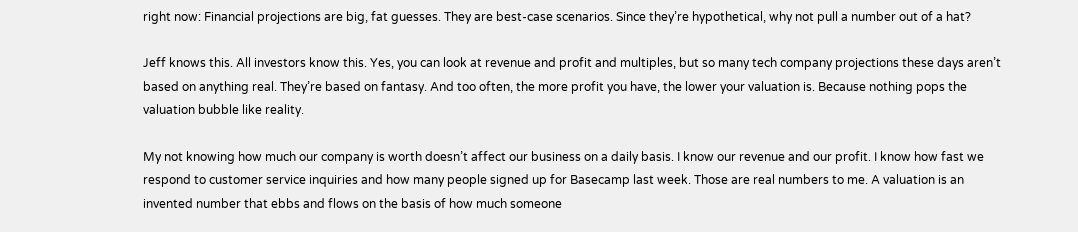right now: Financial projections are big, fat guesses. They are best-case scenarios. Since they’re hypothetical, why not pull a number out of a hat?

Jeff knows this. All investors know this. Yes, you can look at revenue and profit and multiples, but so many tech company projections these days aren’t based on anything real. They’re based on fantasy. And too often, the more profit you have, the lower your valuation is. Because nothing pops the valuation bubble like reality.

My not knowing how much our company is worth doesn’t affect our business on a daily basis. I know our revenue and our profit. I know how fast we respond to customer service inquiries and how many people signed up for Basecamp last week. Those are real numbers to me. A valuation is an invented number that ebbs and flows on the basis of how much someone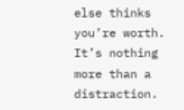else thinks you’re worth. It’s nothing more than a distraction.